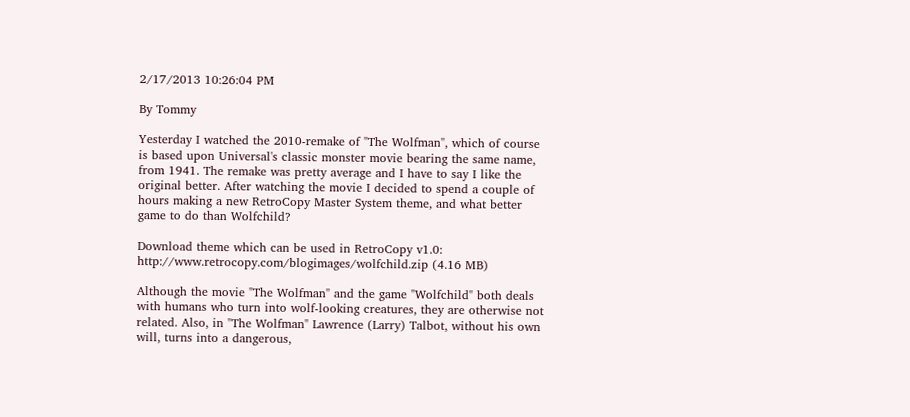2/17/2013 10:26:04 PM

By Tommy

Yesterday I watched the 2010-remake of "The Wolfman", which of course is based upon Universal's classic monster movie bearing the same name, from 1941. The remake was pretty average and I have to say I like the original better. After watching the movie I decided to spend a couple of hours making a new RetroCopy Master System theme, and what better game to do than Wolfchild?

Download theme which can be used in RetroCopy v1.0:
http://www.retrocopy.com/blogimages/wolfchild.zip (4.16 MB)

Although the movie "The Wolfman" and the game "Wolfchild" both deals with humans who turn into wolf-looking creatures, they are otherwise not related. Also, in "The Wolfman" Lawrence (Larry) Talbot, without his own will, turns into a dangerous,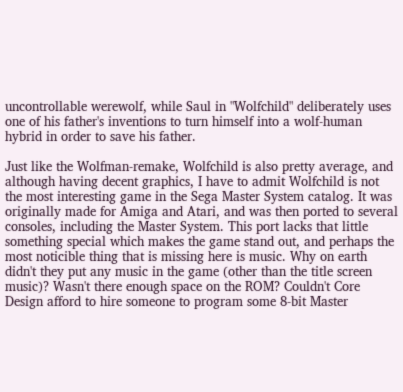uncontrollable werewolf, while Saul in "Wolfchild" deliberately uses one of his father's inventions to turn himself into a wolf-human hybrid in order to save his father.

Just like the Wolfman-remake, Wolfchild is also pretty average, and although having decent graphics, I have to admit Wolfchild is not the most interesting game in the Sega Master System catalog. It was originally made for Amiga and Atari, and was then ported to several consoles, including the Master System. This port lacks that little something special which makes the game stand out, and perhaps the most noticible thing that is missing here is music. Why on earth didn't they put any music in the game (other than the title screen music)? Wasn't there enough space on the ROM? Couldn't Core Design afford to hire someone to program some 8-bit Master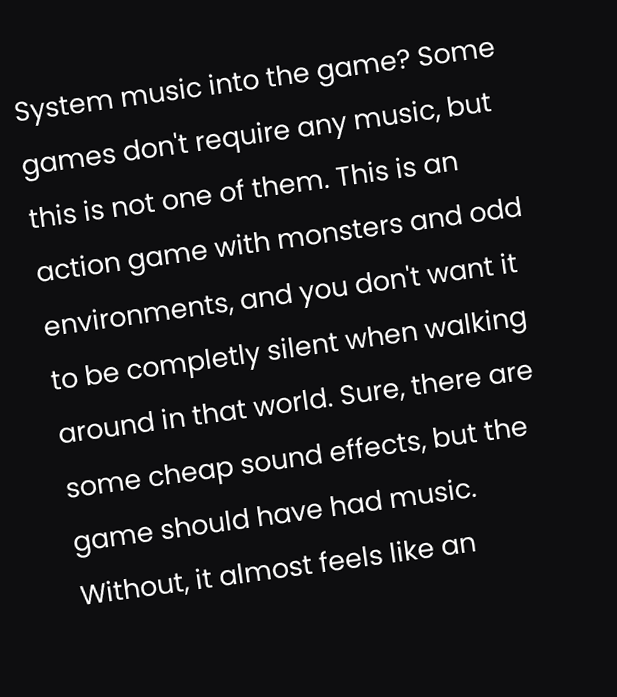System music into the game? Some games don't require any music, but this is not one of them. This is an action game with monsters and odd environments, and you don't want it to be completly silent when walking around in that world. Sure, there are some cheap sound effects, but the game should have had music. Without, it almost feels like an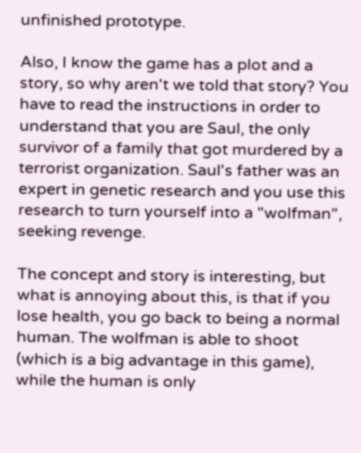unfinished prototype.

Also, I know the game has a plot and a story, so why aren't we told that story? You have to read the instructions in order to understand that you are Saul, the only survivor of a family that got murdered by a terrorist organization. Saul's father was an expert in genetic research and you use this research to turn yourself into a "wolfman", seeking revenge.

The concept and story is interesting, but what is annoying about this, is that if you lose health, you go back to being a normal human. The wolfman is able to shoot (which is a big advantage in this game), while the human is only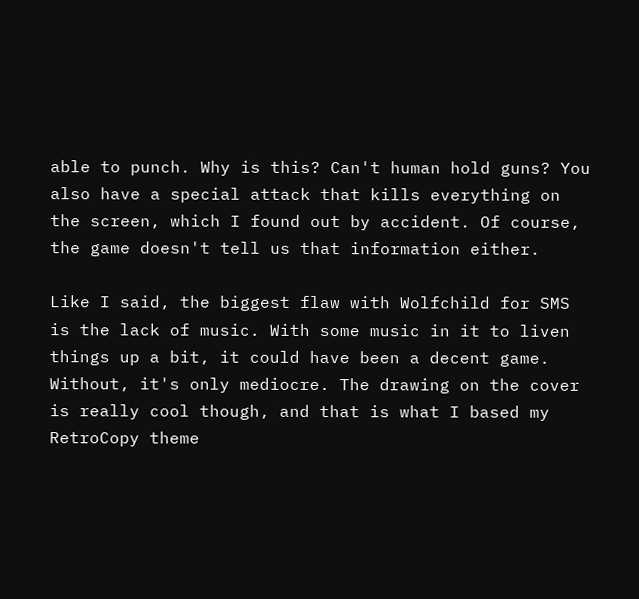able to punch. Why is this? Can't human hold guns? You also have a special attack that kills everything on the screen, which I found out by accident. Of course, the game doesn't tell us that information either.

Like I said, the biggest flaw with Wolfchild for SMS is the lack of music. With some music in it to liven things up a bit, it could have been a decent game. Without, it's only mediocre. The drawing on the cover is really cool though, and that is what I based my RetroCopy theme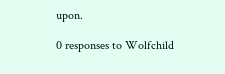upon.

0 responses to Wolfchild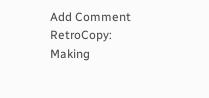Add Comment
RetroCopy: Making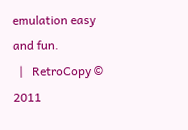emulation easy and fun.
  |   RetroCopy © 2011